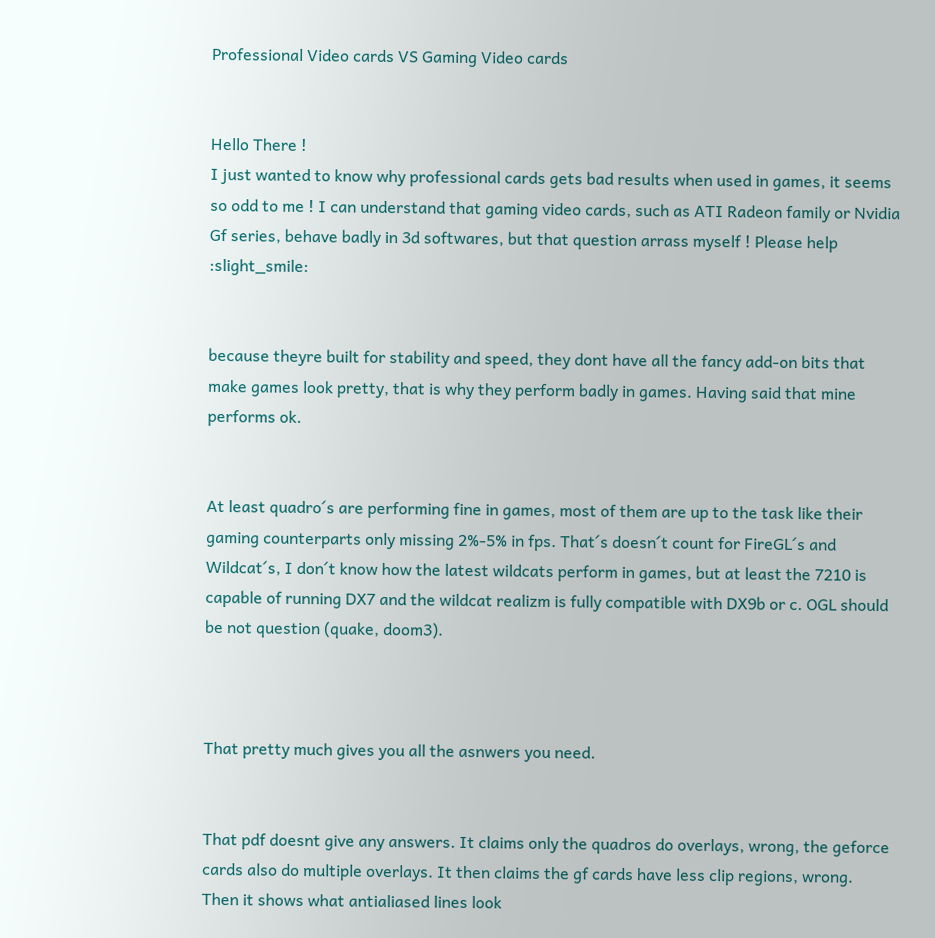Professional Video cards VS Gaming Video cards


Hello There !
I just wanted to know why professional cards gets bad results when used in games, it seems so odd to me ! I can understand that gaming video cards, such as ATI Radeon family or Nvidia Gf series, behave badly in 3d softwares, but that question arrass myself ! Please help :slight_smile:


because theyre built for stability and speed, they dont have all the fancy add-on bits that make games look pretty, that is why they perform badly in games. Having said that mine performs ok.


At least quadro´s are performing fine in games, most of them are up to the task like their gaming counterparts only missing 2%-5% in fps. That´s doesn´t count for FireGL´s and Wildcat´s, I don´t know how the latest wildcats perform in games, but at least the 7210 is capable of running DX7 and the wildcat realizm is fully compatible with DX9b or c. OGL should be not question (quake, doom3).



That pretty much gives you all the asnwers you need.


That pdf doesnt give any answers. It claims only the quadros do overlays, wrong, the geforce cards also do multiple overlays. It then claims the gf cards have less clip regions, wrong. Then it shows what antialiased lines look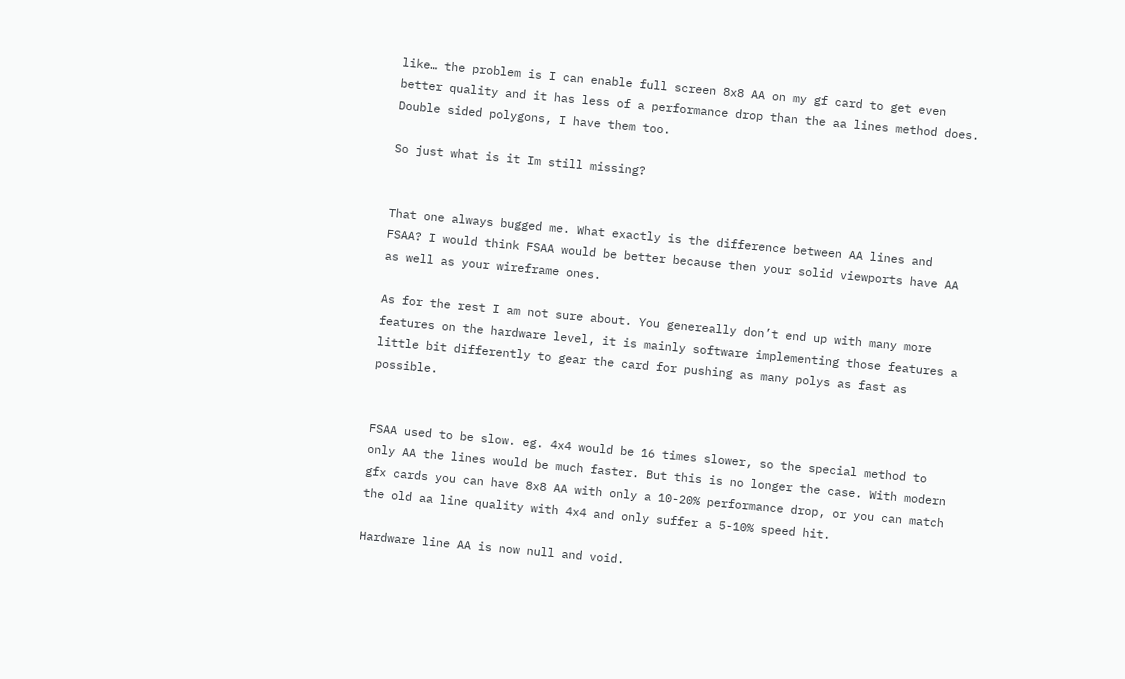like… the problem is I can enable full screen 8x8 AA on my gf card to get even better quality and it has less of a performance drop than the aa lines method does. Double sided polygons, I have them too.

So just what is it Im still missing?


That one always bugged me. What exactly is the difference between AA lines and FSAA? I would think FSAA would be better because then your solid viewports have AA as well as your wireframe ones.

As for the rest I am not sure about. You genereally don’t end up with many more features on the hardware level, it is mainly software implementing those features a little bit differently to gear the card for pushing as many polys as fast as possible.


FSAA used to be slow. eg. 4x4 would be 16 times slower, so the special method to only AA the lines would be much faster. But this is no longer the case. With modern gfx cards you can have 8x8 AA with only a 10-20% performance drop, or you can match the old aa line quality with 4x4 and only suffer a 5-10% speed hit.

Hardware line AA is now null and void.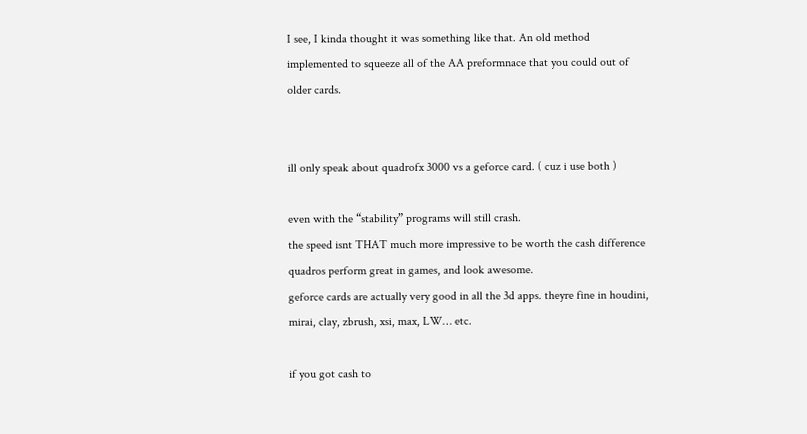I see, I kinda thought it was something like that. An old method implemented to squeeze all of the AA preformnace that you could out of older cards.


ill only speak about quadrofx 3000 vs a geforce card. ( cuz i use both )

even with the “stability” programs will still crash.
the speed isnt THAT much more impressive to be worth the cash difference
quadros perform great in games, and look awesome.
geforce cards are actually very good in all the 3d apps. theyre fine in houdini, mirai, clay, zbrush, xsi, max, LW… etc.

if you got cash to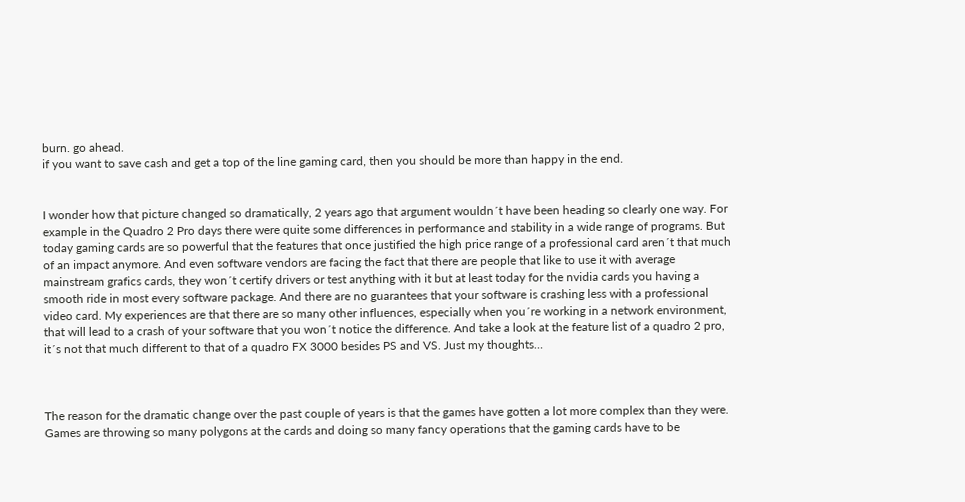burn. go ahead.
if you want to save cash and get a top of the line gaming card, then you should be more than happy in the end.


I wonder how that picture changed so dramatically, 2 years ago that argument wouldn´t have been heading so clearly one way. For example in the Quadro 2 Pro days there were quite some differences in performance and stability in a wide range of programs. But today gaming cards are so powerful that the features that once justified the high price range of a professional card aren´t that much of an impact anymore. And even software vendors are facing the fact that there are people that like to use it with average mainstream grafics cards, they won´t certify drivers or test anything with it but at least today for the nvidia cards you having a smooth ride in most every software package. And there are no guarantees that your software is crashing less with a professional video card. My experiences are that there are so many other influences, especially when you´re working in a network environment, that will lead to a crash of your software that you won´t notice the difference. And take a look at the feature list of a quadro 2 pro, it´s not that much different to that of a quadro FX 3000 besides PS and VS. Just my thoughts…



The reason for the dramatic change over the past couple of years is that the games have gotten a lot more complex than they were. Games are throwing so many polygons at the cards and doing so many fancy operations that the gaming cards have to be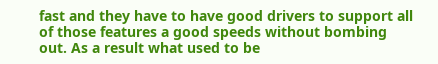fast and they have to have good drivers to support all of those features a good speeds without bombing out. As a result what used to be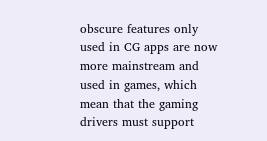obscure features only used in CG apps are now more mainstream and used in games, which mean that the gaming drivers must support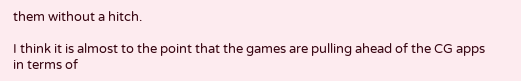them without a hitch.

I think it is almost to the point that the games are pulling ahead of the CG apps in terms of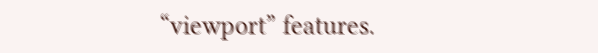“viewport” features.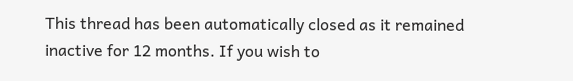This thread has been automatically closed as it remained inactive for 12 months. If you wish to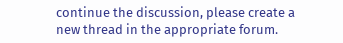continue the discussion, please create a new thread in the appropriate forum.